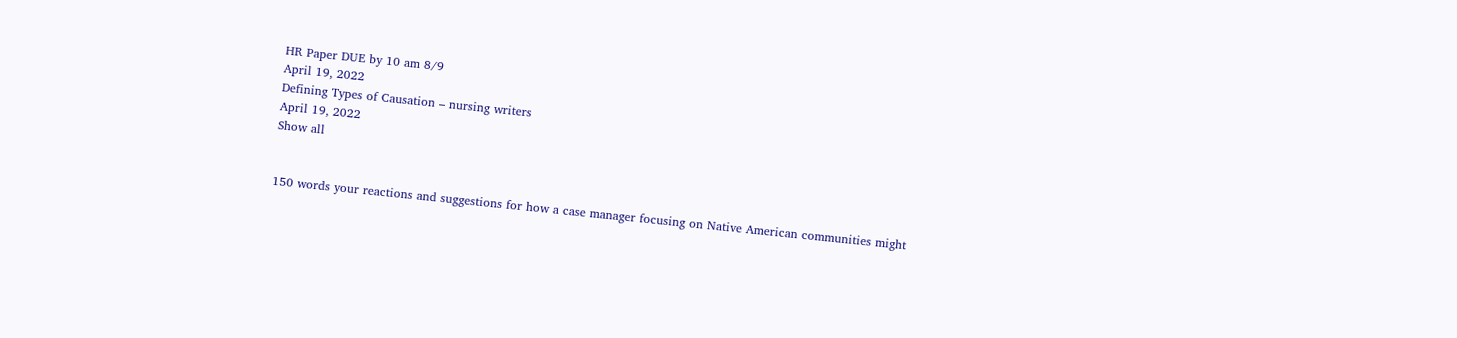HR Paper DUE by 10 am 8/9
April 19, 2022
Defining Types of Causation – nursing writers
April 19, 2022
Show all


150 words your reactions and suggestions for how a case manager focusing on Native American communities might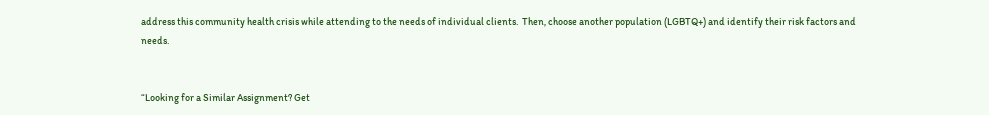address this community health crisis while attending to the needs of individual clients.  Then, choose another population (LGBTQ+) and identify their risk factors and needs.


“Looking for a Similar Assignment? Get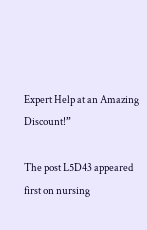Expert Help at an Amazing Discount!”

The post L5D43 appeared first on nursing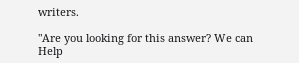writers.

"Are you looking for this answer? We can Help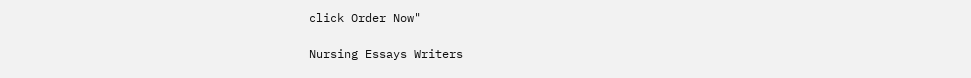click Order Now"

Nursing Essays Writers